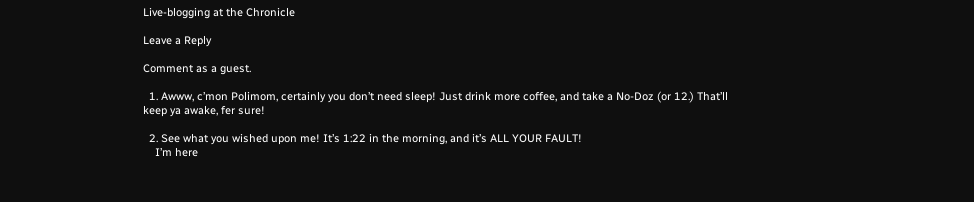Live-blogging at the Chronicle

Leave a Reply

Comment as a guest.

  1. Awww, c’mon Polimom, certainly you don’t need sleep! Just drink more coffee, and take a No-Doz (or 12.) That’ll keep ya awake, fer sure!

  2. See what you wished upon me! It’s 1:22 in the morning, and it’s ALL YOUR FAULT!
    I’m here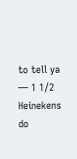to tell ya — 1 1/2 Heinekens do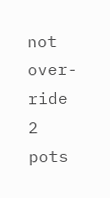not over-ride 2 pots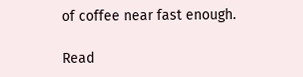of coffee near fast enough.

Read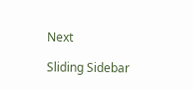Next

Sliding Sidebar